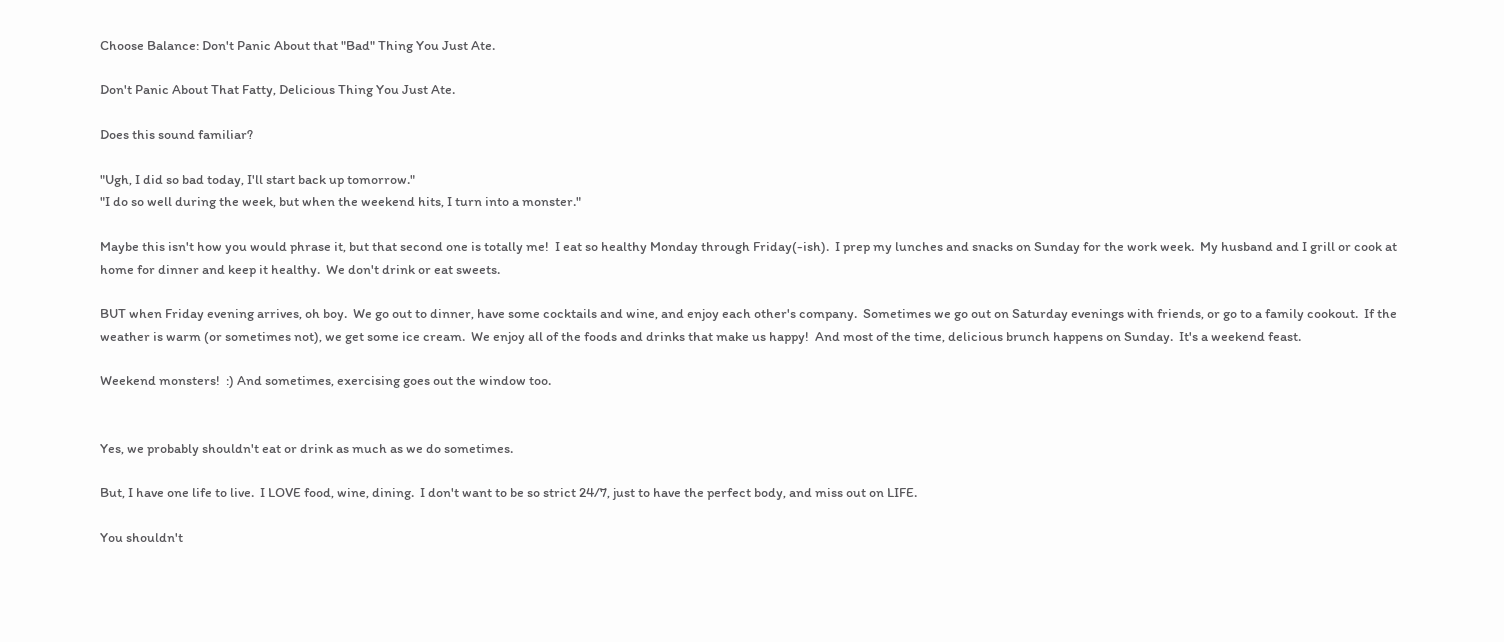Choose Balance: Don't Panic About that "Bad" Thing You Just Ate.

Don't Panic About That Fatty, Delicious Thing You Just Ate.

Does this sound familiar?

"Ugh, I did so bad today, I'll start back up tomorrow."
"I do so well during the week, but when the weekend hits, I turn into a monster."

Maybe this isn't how you would phrase it, but that second one is totally me!  I eat so healthy Monday through Friday(-ish).  I prep my lunches and snacks on Sunday for the work week.  My husband and I grill or cook at home for dinner and keep it healthy.  We don't drink or eat sweets.

BUT when Friday evening arrives, oh boy.  We go out to dinner, have some cocktails and wine, and enjoy each other's company.  Sometimes we go out on Saturday evenings with friends, or go to a family cookout.  If the weather is warm (or sometimes not), we get some ice cream.  We enjoy all of the foods and drinks that make us happy!  And most of the time, delicious brunch happens on Sunday.  It's a weekend feast.

Weekend monsters!  :) And sometimes, exercising goes out the window too.


Yes, we probably shouldn't eat or drink as much as we do sometimes.

But, I have one life to live.  I LOVE food, wine, dining.  I don't want to be so strict 24/7, just to have the perfect body, and miss out on LIFE.

You shouldn't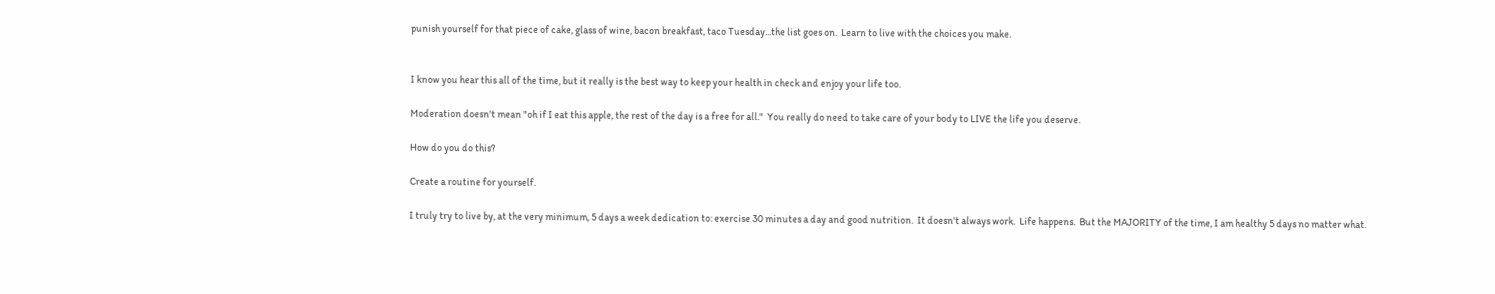punish yourself for that piece of cake, glass of wine, bacon breakfast, taco Tuesday...the list goes on.  Learn to live with the choices you make.


I know you hear this all of the time, but it really is the best way to keep your health in check and enjoy your life too.

Moderation doesn't mean "oh if I eat this apple, the rest of the day is a free for all."  You really do need to take care of your body to LIVE the life you deserve.

How do you do this?

Create a routine for yourself.

I truly try to live by, at the very minimum, 5 days a week dedication to: exercise 30 minutes a day and good nutrition.  It doesn't always work.  Life happens.  But the MAJORITY of the time, I am healthy 5 days no matter what.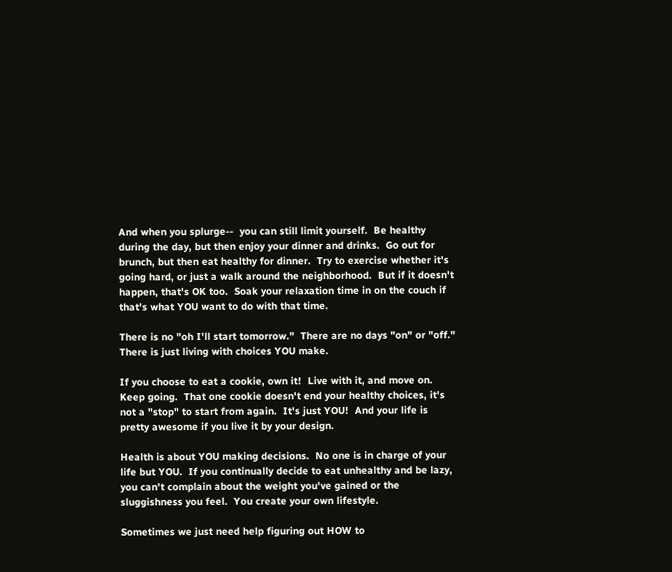And when you splurge--  you can still limit yourself.  Be healthy during the day, but then enjoy your dinner and drinks.  Go out for brunch, but then eat healthy for dinner.  Try to exercise whether it's going hard, or just a walk around the neighborhood.  But if it doesn't happen, that's OK too.  Soak your relaxation time in on the couch if that's what YOU want to do with that time.

There is no "oh I'll start tomorrow."  There are no days "on" or "off." There is just living with choices YOU make.

If you choose to eat a cookie, own it!  Live with it, and move on.  Keep going.  That one cookie doesn't end your healthy choices, it's not a "stop" to start from again.  It's just YOU!  And your life is pretty awesome if you live it by your design.

Health is about YOU making decisions.  No one is in charge of your life but YOU.  If you continually decide to eat unhealthy and be lazy, you can't complain about the weight you've gained or the sluggishness you feel.  You create your own lifestyle.

Sometimes we just need help figuring out HOW to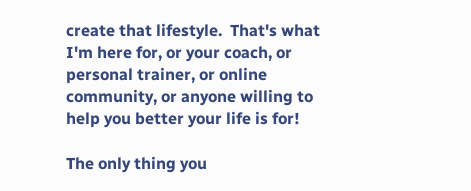create that lifestyle.  That's what I'm here for, or your coach, or personal trainer, or online community, or anyone willing to help you better your life is for!

The only thing you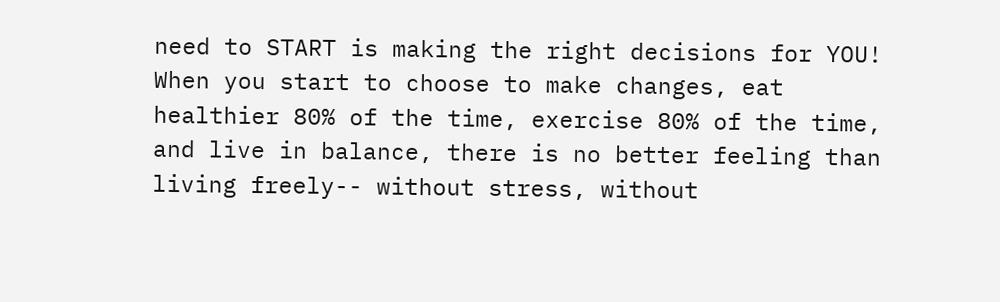need to START is making the right decisions for YOU!  When you start to choose to make changes, eat healthier 80% of the time, exercise 80% of the time, and live in balance, there is no better feeling than living freely-- without stress, without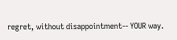regret, without disappointment-- YOUR way.